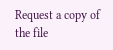Request a copy of the file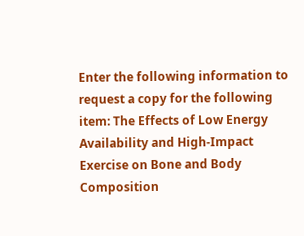Enter the following information to request a copy for the following item: The Effects of Low Energy Availability and High-Impact Exercise on Bone and Body Composition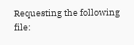Requesting the following file: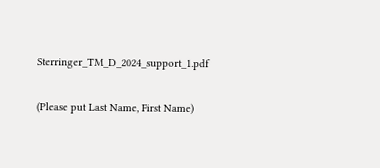Sterringer_TM_D_2024_support_1.pdf

(Please put Last Name, First Name)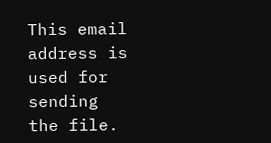This email address is used for sending the file.